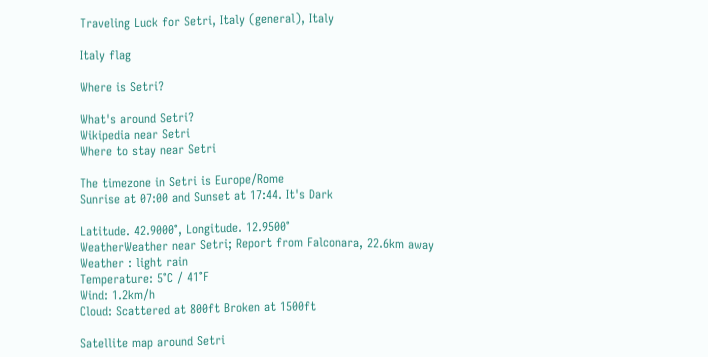Traveling Luck for Setri, Italy (general), Italy

Italy flag

Where is Setri?

What's around Setri?
Wikipedia near Setri
Where to stay near Setri

The timezone in Setri is Europe/Rome
Sunrise at 07:00 and Sunset at 17:44. It's Dark

Latitude. 42.9000°, Longitude. 12.9500°
WeatherWeather near Setri; Report from Falconara, 22.6km away
Weather : light rain
Temperature: 5°C / 41°F
Wind: 1.2km/h
Cloud: Scattered at 800ft Broken at 1500ft

Satellite map around Setri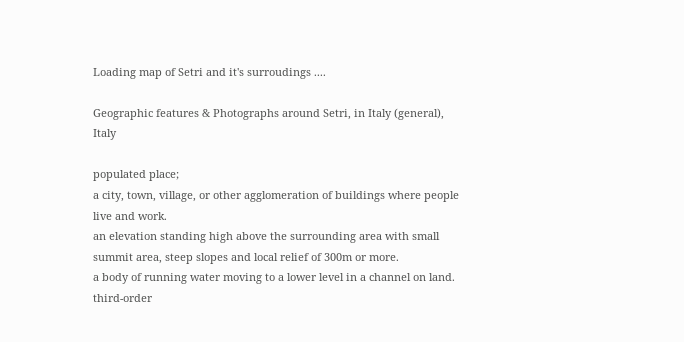Loading map of Setri and it's surroudings ....

Geographic features & Photographs around Setri, in Italy (general), Italy

populated place;
a city, town, village, or other agglomeration of buildings where people live and work.
an elevation standing high above the surrounding area with small summit area, steep slopes and local relief of 300m or more.
a body of running water moving to a lower level in a channel on land.
third-order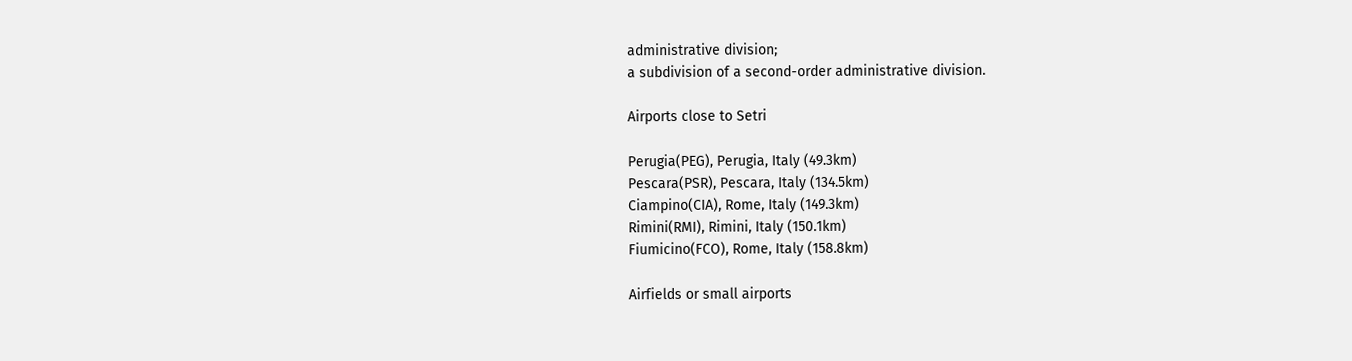administrative division;
a subdivision of a second-order administrative division.

Airports close to Setri

Perugia(PEG), Perugia, Italy (49.3km)
Pescara(PSR), Pescara, Italy (134.5km)
Ciampino(CIA), Rome, Italy (149.3km)
Rimini(RMI), Rimini, Italy (150.1km)
Fiumicino(FCO), Rome, Italy (158.8km)

Airfields or small airports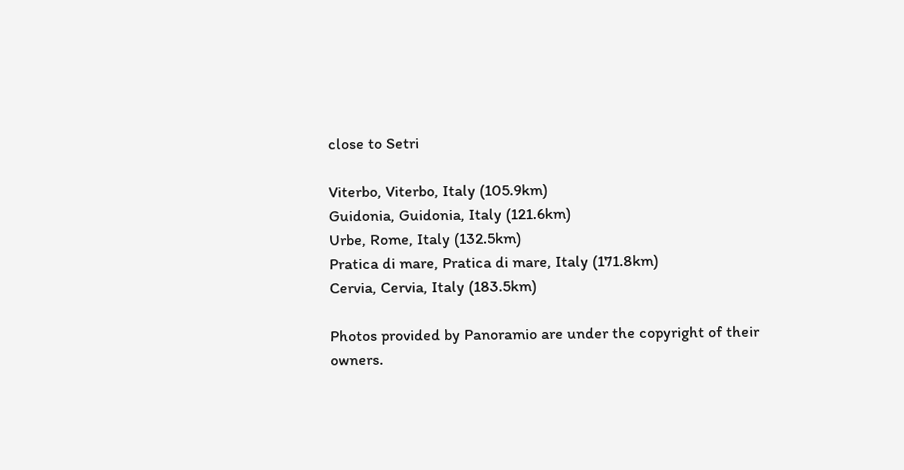close to Setri

Viterbo, Viterbo, Italy (105.9km)
Guidonia, Guidonia, Italy (121.6km)
Urbe, Rome, Italy (132.5km)
Pratica di mare, Pratica di mare, Italy (171.8km)
Cervia, Cervia, Italy (183.5km)

Photos provided by Panoramio are under the copyright of their owners.